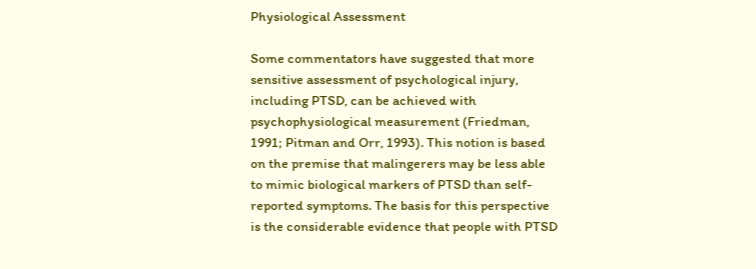Physiological Assessment

Some commentators have suggested that more sensitive assessment of psychological injury, including PTSD, can be achieved with psychophysiological measurement (Friedman, 1991; Pitman and Orr, 1993). This notion is based on the premise that malingerers may be less able to mimic biological markers of PTSD than self-reported symptoms. The basis for this perspective is the considerable evidence that people with PTSD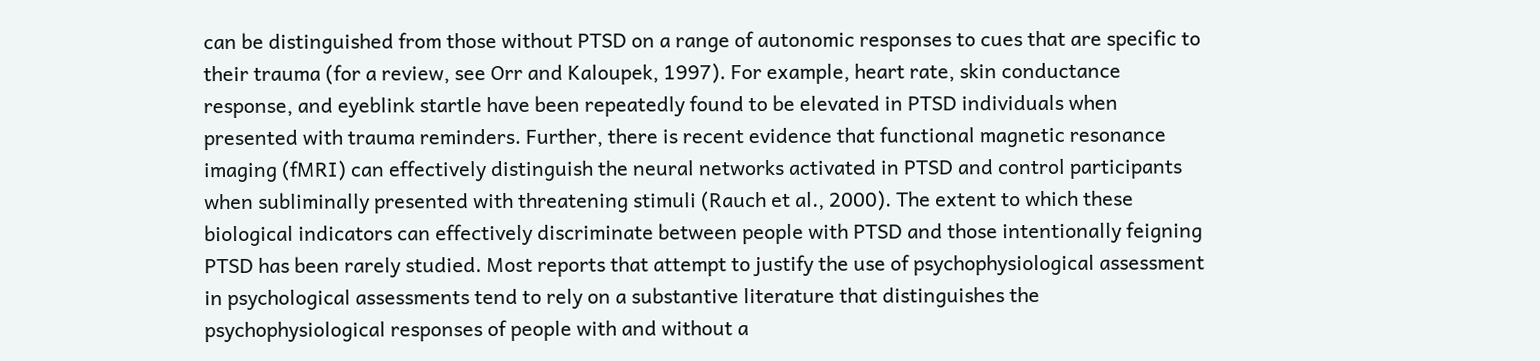can be distinguished from those without PTSD on a range of autonomic responses to cues that are specific to their trauma (for a review, see Orr and Kaloupek, 1997). For example, heart rate, skin conductance response, and eyeblink startle have been repeatedly found to be elevated in PTSD individuals when presented with trauma reminders. Further, there is recent evidence that functional magnetic resonance imaging (fMRI) can effectively distinguish the neural networks activated in PTSD and control participants when subliminally presented with threatening stimuli (Rauch et al., 2000). The extent to which these biological indicators can effectively discriminate between people with PTSD and those intentionally feigning PTSD has been rarely studied. Most reports that attempt to justify the use of psychophysiological assessment in psychological assessments tend to rely on a substantive literature that distinguishes the psychophysiological responses of people with and without a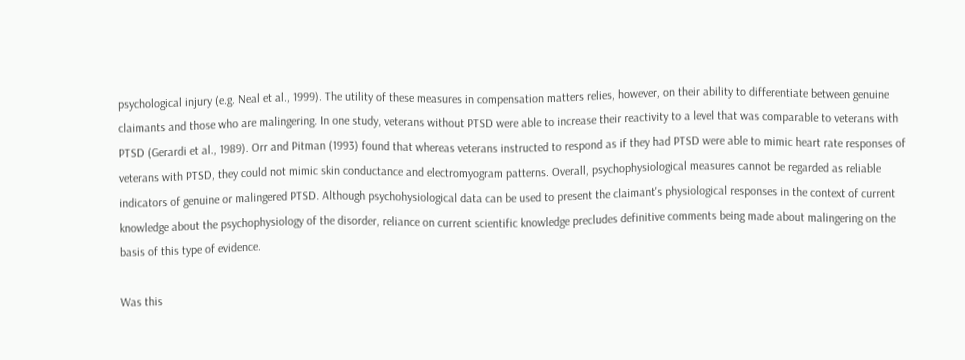psychological injury (e.g. Neal et al., 1999). The utility of these measures in compensation matters relies, however, on their ability to differentiate between genuine claimants and those who are malingering. In one study, veterans without PTSD were able to increase their reactivity to a level that was comparable to veterans with PTSD (Gerardi et al., 1989). Orr and Pitman (1993) found that whereas veterans instructed to respond as if they had PTSD were able to mimic heart rate responses of veterans with PTSD, they could not mimic skin conductance and electromyogram patterns. Overall, psychophysiological measures cannot be regarded as reliable indicators of genuine or malingered PTSD. Although psychohysiological data can be used to present the claimant's physiological responses in the context of current knowledge about the psychophysiology of the disorder, reliance on current scientific knowledge precludes definitive comments being made about malingering on the basis of this type of evidence.

Was this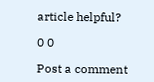article helpful?

0 0

Post a comment